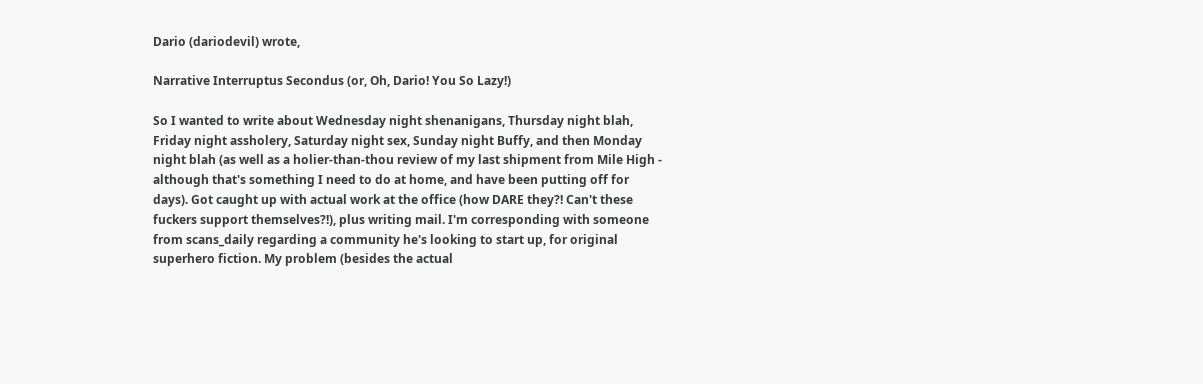Dario (dariodevil) wrote,

Narrative Interruptus Secondus (or, Oh, Dario! You So Lazy!)

So I wanted to write about Wednesday night shenanigans, Thursday night blah, Friday night assholery, Saturday night sex, Sunday night Buffy, and then Monday night blah (as well as a holier-than-thou review of my last shipment from Mile High - although that's something I need to do at home, and have been putting off for days). Got caught up with actual work at the office (how DARE they?! Can't these fuckers support themselves?!), plus writing mail. I'm corresponding with someone from scans_daily regarding a community he's looking to start up, for original superhero fiction. My problem (besides the actual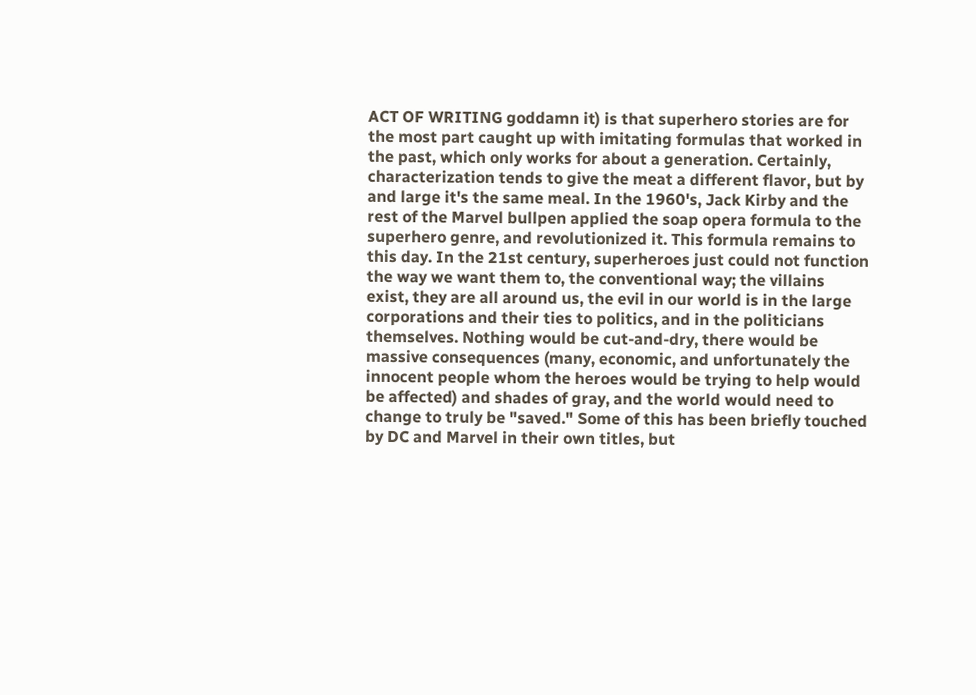ACT OF WRITING goddamn it) is that superhero stories are for the most part caught up with imitating formulas that worked in the past, which only works for about a generation. Certainly, characterization tends to give the meat a different flavor, but by and large it's the same meal. In the 1960's, Jack Kirby and the rest of the Marvel bullpen applied the soap opera formula to the superhero genre, and revolutionized it. This formula remains to this day. In the 21st century, superheroes just could not function the way we want them to, the conventional way; the villains exist, they are all around us, the evil in our world is in the large corporations and their ties to politics, and in the politicians themselves. Nothing would be cut-and-dry, there would be massive consequences (many, economic, and unfortunately the innocent people whom the heroes would be trying to help would be affected) and shades of gray, and the world would need to change to truly be "saved." Some of this has been briefly touched by DC and Marvel in their own titles, but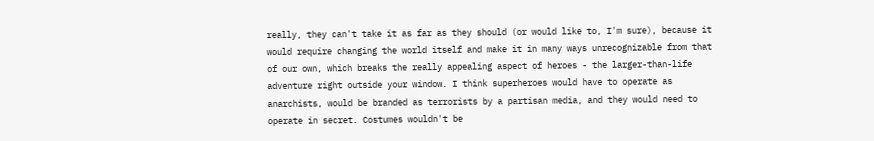really, they can't take it as far as they should (or would like to, I'm sure), because it would require changing the world itself and make it in many ways unrecognizable from that of our own, which breaks the really appealing aspect of heroes - the larger-than-life adventure right outside your window. I think superheroes would have to operate as anarchists, would be branded as terrorists by a partisan media, and they would need to operate in secret. Costumes wouldn't be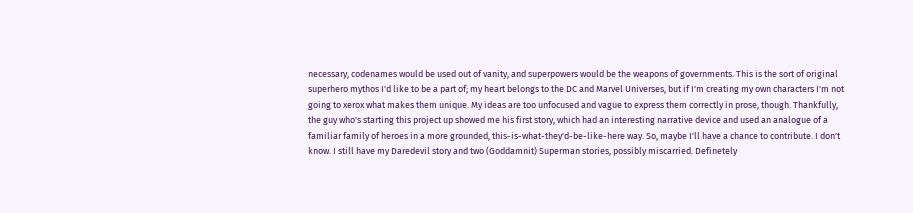necessary, codenames would be used out of vanity, and superpowers would be the weapons of governments. This is the sort of original superhero mythos I'd like to be a part of; my heart belongs to the DC and Marvel Universes, but if I'm creating my own characters I'm not going to xerox what makes them unique. My ideas are too unfocused and vague to express them correctly in prose, though. Thankfully, the guy who's starting this project up showed me his first story, which had an interesting narrative device and used an analogue of a familiar family of heroes in a more grounded, this-is-what-they'd-be-like-here way. So, maybe I'll have a chance to contribute. I don't know. I still have my Daredevil story and two (Goddamnit) Superman stories, possibly miscarried. Definetely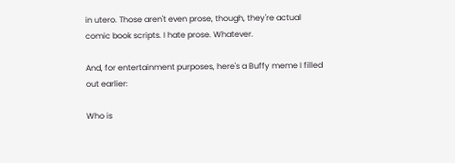in utero. Those aren't even prose, though, they're actual comic book scripts. I hate prose. Whatever.

And, for entertainment purposes, here's a Buffy meme I filled out earlier:

Who is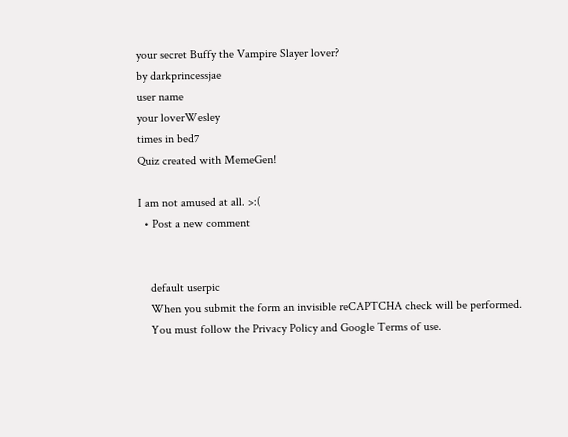your secret Buffy the Vampire Slayer lover?
by darkprincessjae
user name
your loverWesley
times in bed7
Quiz created with MemeGen!

I am not amused at all. >:(
  • Post a new comment


    default userpic
    When you submit the form an invisible reCAPTCHA check will be performed.
    You must follow the Privacy Policy and Google Terms of use.